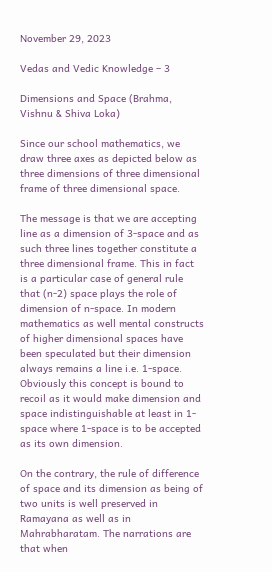November 29, 2023

Vedas and Vedic Knowledge – 3

Dimensions and Space (Brahma, Vishnu & Shiva Loka)

Since our school mathematics, we draw three axes as depicted below as three dimensions of three dimensional frame of three dimensional space.

The message is that we are accepting line as a dimension of 3-space and as such three lines together constitute a three dimensional frame. This in fact is a particular case of general rule that (n-2) space plays the role of dimension of n-space. In modern mathematics as well mental constructs of higher dimensional spaces have been speculated but their dimension always remains a line i.e. 1-space. Obviously this concept is bound to recoil as it would make dimension and space indistinguishable at least in 1-space where 1-space is to be accepted as its own dimension.

On the contrary, the rule of difference of space and its dimension as being of two units is well preserved in Ramayana as well as in Mahrabharatam. The narrations are that when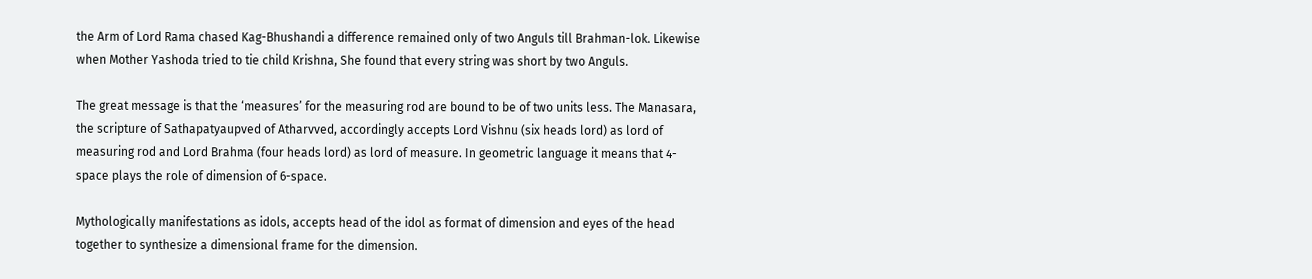the Arm of Lord Rama chased Kag-Bhushandi a difference remained only of two Anguls till Brahman-lok. Likewise when Mother Yashoda tried to tie child Krishna, She found that every string was short by two Anguls.

The great message is that the ‘measures’ for the measuring rod are bound to be of two units less. The Manasara, the scripture of Sathapatyaupved of Atharvved, accordingly accepts Lord Vishnu (six heads lord) as lord of measuring rod and Lord Brahma (four heads lord) as lord of measure. In geometric language it means that 4-space plays the role of dimension of 6-space.

Mythologically manifestations as idols, accepts head of the idol as format of dimension and eyes of the head together to synthesize a dimensional frame for the dimension.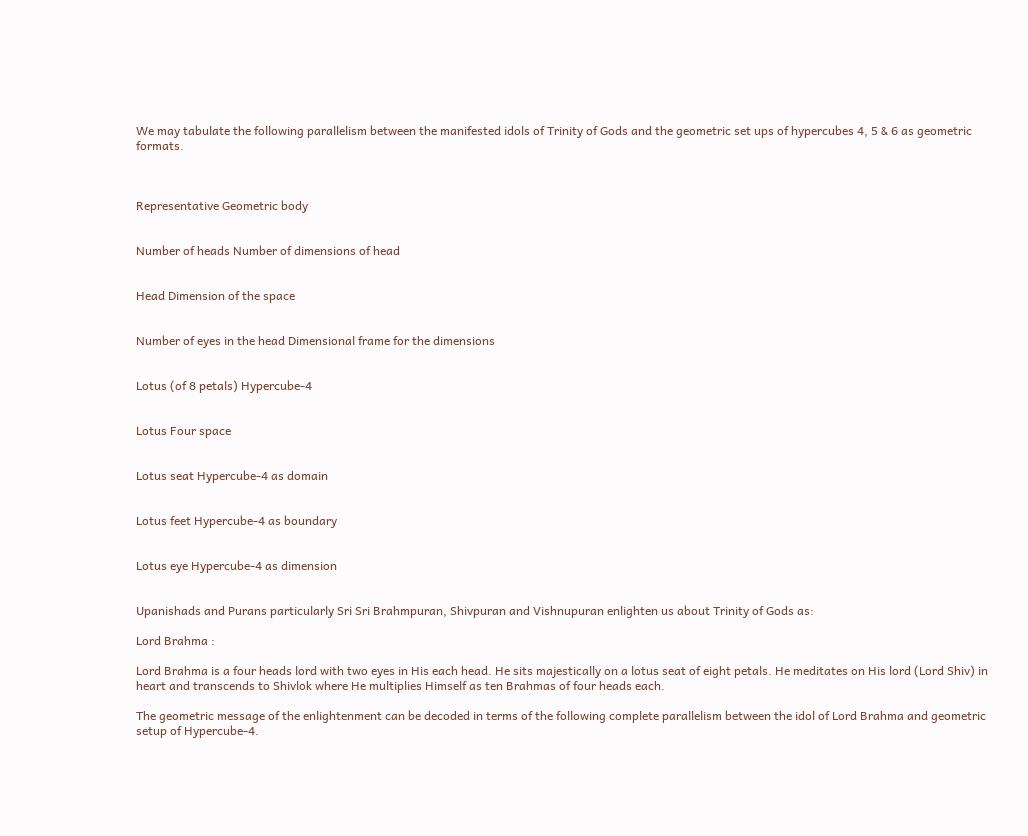We may tabulate the following parallelism between the manifested idols of Trinity of Gods and the geometric set ups of hypercubes 4, 5 & 6 as geometric formats.



Representative Geometric body


Number of heads Number of dimensions of head


Head Dimension of the space


Number of eyes in the head Dimensional frame for the dimensions


Lotus (of 8 petals) Hypercube-4


Lotus Four space


Lotus seat Hypercube-4 as domain


Lotus feet Hypercube-4 as boundary


Lotus eye Hypercube-4 as dimension


Upanishads and Purans particularly Sri Sri Brahmpuran, Shivpuran and Vishnupuran enlighten us about Trinity of Gods as:

Lord Brahma :

Lord Brahma is a four heads lord with two eyes in His each head. He sits majestically on a lotus seat of eight petals. He meditates on His lord (Lord Shiv) in heart and transcends to Shivlok where He multiplies Himself as ten Brahmas of four heads each.

The geometric message of the enlightenment can be decoded in terms of the following complete parallelism between the idol of Lord Brahma and geometric setup of Hypercube-4.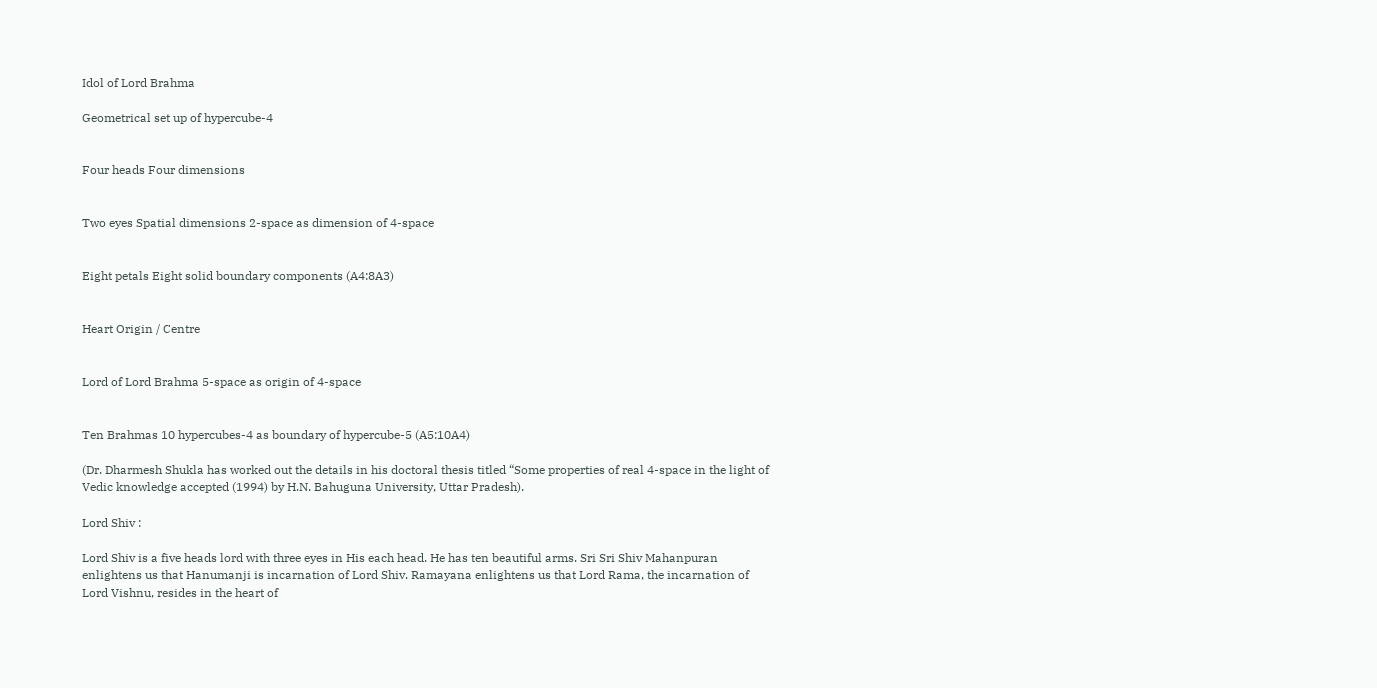Idol of Lord Brahma

Geometrical set up of hypercube-4


Four heads Four dimensions


Two eyes Spatial dimensions 2-space as dimension of 4-space


Eight petals Eight solid boundary components (A4:8A3)


Heart Origin / Centre


Lord of Lord Brahma 5-space as origin of 4-space


Ten Brahmas 10 hypercubes-4 as boundary of hypercube-5 (A5:10A4)

(Dr. Dharmesh Shukla has worked out the details in his doctoral thesis titled “Some properties of real 4-space in the light of Vedic knowledge accepted (1994) by H.N. Bahuguna University, Uttar Pradesh).

Lord Shiv :

Lord Shiv is a five heads lord with three eyes in His each head. He has ten beautiful arms. Sri Sri Shiv Mahanpuran enlightens us that Hanumanji is incarnation of Lord Shiv. Ramayana enlightens us that Lord Rama, the incarnation of Lord Vishnu, resides in the heart of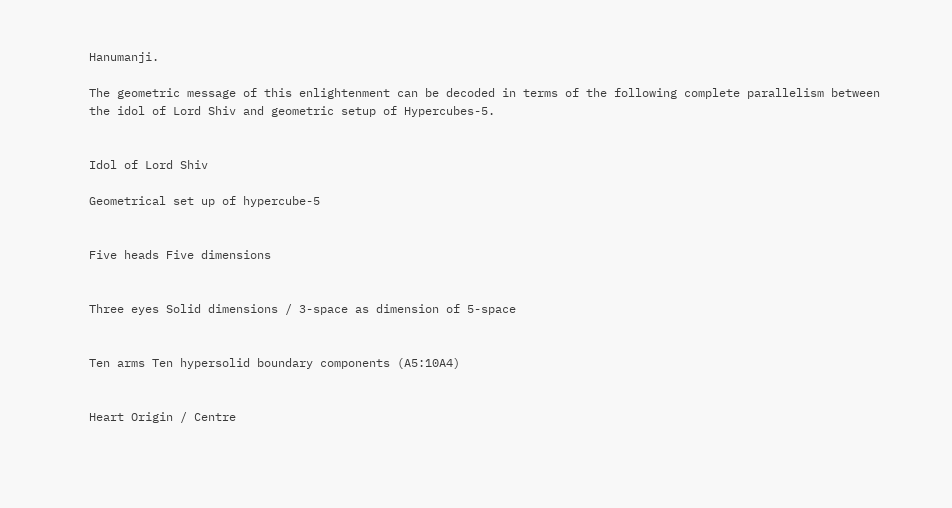Hanumanji.

The geometric message of this enlightenment can be decoded in terms of the following complete parallelism between the idol of Lord Shiv and geometric setup of Hypercubes-5.


Idol of Lord Shiv

Geometrical set up of hypercube-5


Five heads Five dimensions


Three eyes Solid dimensions / 3-space as dimension of 5-space


Ten arms Ten hypersolid boundary components (A5:10A4)


Heart Origin / Centre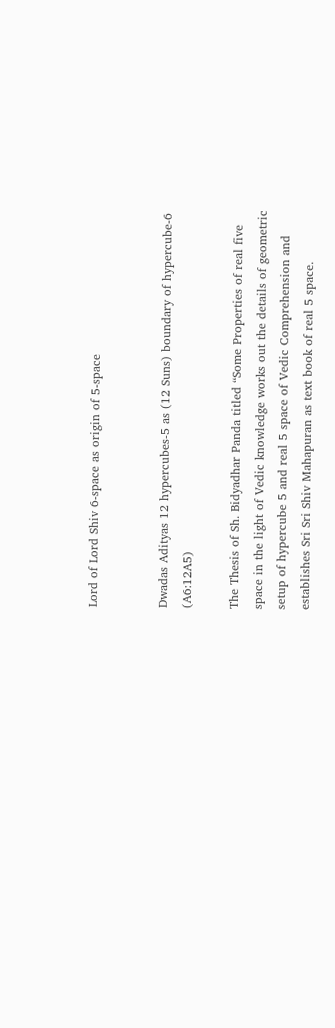Lord of Lord Shiv 6-space as origin of 5-space


Dwadas Adityas 12 hypercubes-5 as (12 Suns) boundary of hypercube-6 (A6:12A5)

The Thesis of Sh. Bidyadhar Panda titled “Some Properties of real five space in the light of Vedic knowledge works out the details of geometric setup of hypercube 5 and real 5 space of Vedic Comprehension and establishes Sri Sri Shiv Mahapuran as text book of real 5 space.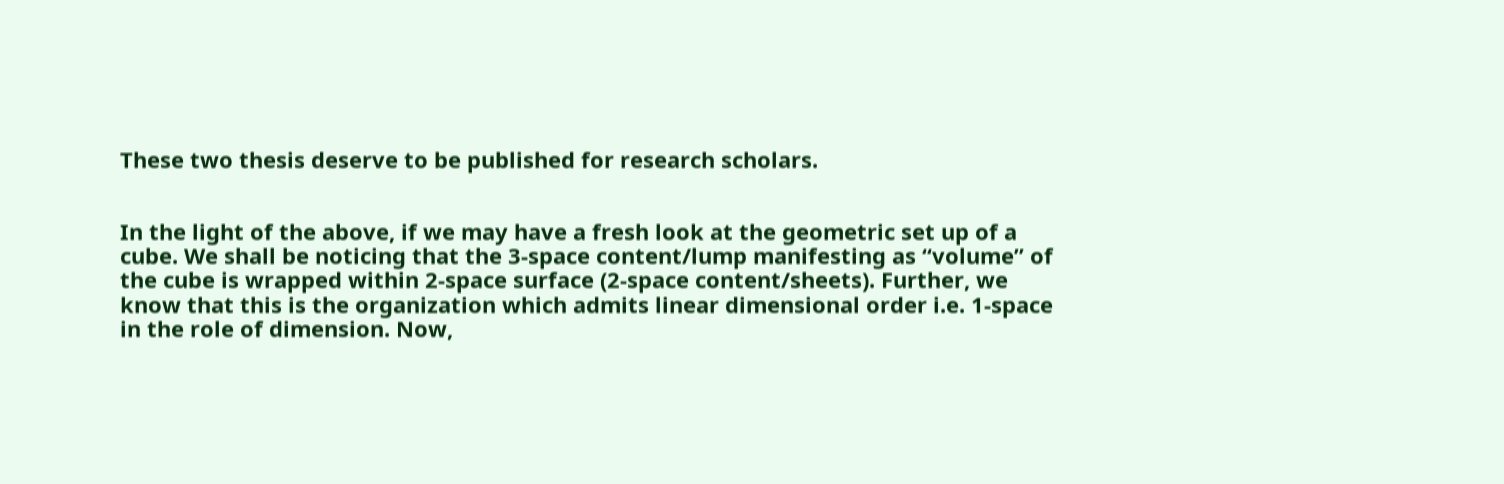These two thesis deserve to be published for research scholars.


In the light of the above, if we may have a fresh look at the geometric set up of a cube. We shall be noticing that the 3-space content/lump manifesting as “volume” of the cube is wrapped within 2-space surface (2-space content/sheets). Further, we know that this is the organization which admits linear dimensional order i.e. 1-space in the role of dimension. Now,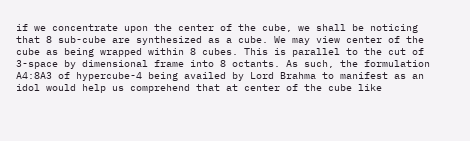if we concentrate upon the center of the cube, we shall be noticing that 8 sub-cube are synthesized as a cube. We may view center of the cube as being wrapped within 8 cubes. This is parallel to the cut of 3-space by dimensional frame into 8 octants. As such, the formulation A4:8A3 of hypercube-4 being availed by Lord Brahma to manifest as an idol would help us comprehend that at center of the cube like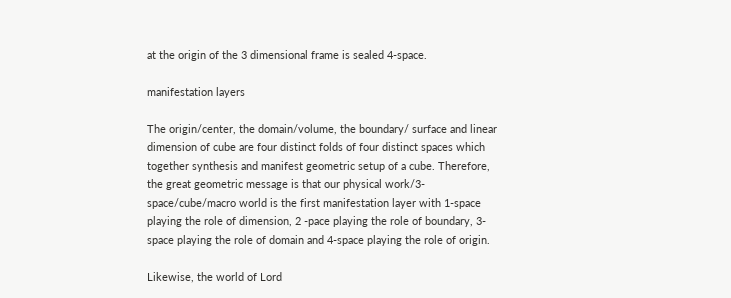at the origin of the 3 dimensional frame is sealed 4-space.

manifestation layers

The origin/center, the domain/volume, the boundary/ surface and linear dimension of cube are four distinct folds of four distinct spaces which together synthesis and manifest geometric setup of a cube. Therefore, the great geometric message is that our physical work/3-space/cube/macro world is the first manifestation layer with 1-space playing the role of dimension, 2 -pace playing the role of boundary, 3-space playing the role of domain and 4-space playing the role of origin.

Likewise, the world of Lord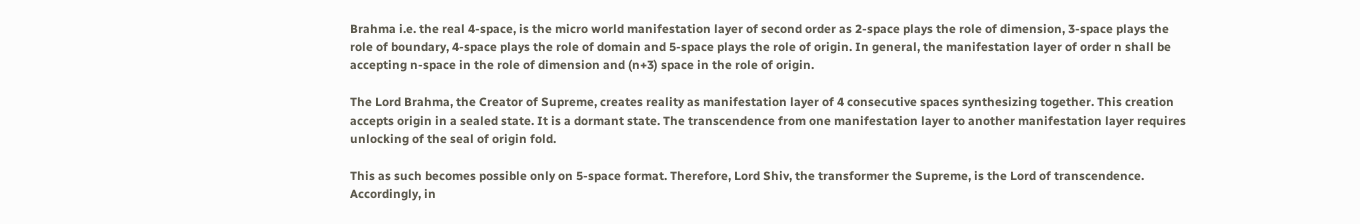Brahma i.e. the real 4-space, is the micro world manifestation layer of second order as 2-space plays the role of dimension, 3-space plays the role of boundary, 4-space plays the role of domain and 5-space plays the role of origin. In general, the manifestation layer of order n shall be accepting n-space in the role of dimension and (n+3) space in the role of origin.

The Lord Brahma, the Creator of Supreme, creates reality as manifestation layer of 4 consecutive spaces synthesizing together. This creation accepts origin in a sealed state. It is a dormant state. The transcendence from one manifestation layer to another manifestation layer requires unlocking of the seal of origin fold.

This as such becomes possible only on 5-space format. Therefore, Lord Shiv, the transformer the Supreme, is the Lord of transcendence. Accordingly, in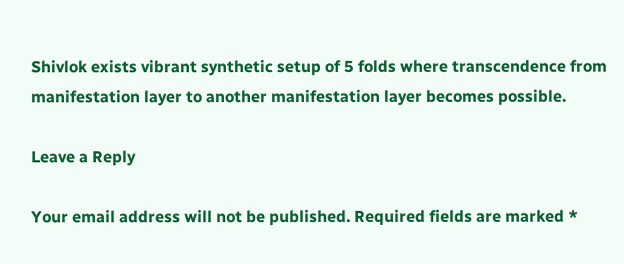Shivlok exists vibrant synthetic setup of 5 folds where transcendence from manifestation layer to another manifestation layer becomes possible.

Leave a Reply

Your email address will not be published. Required fields are marked *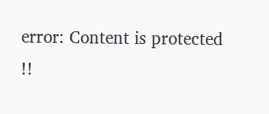error: Content is protected !!